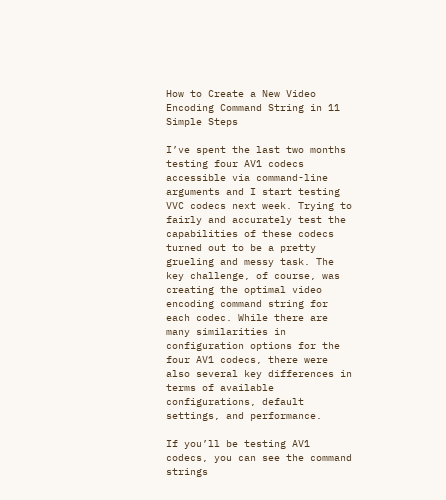How to Create a New Video Encoding Command String in 11 Simple Steps

I’ve spent the last two months testing four AV1 codecs accessible via command-line arguments and I start testing VVC codecs next week. Trying to fairly and accurately test the capabilities of these codecs turned out to be a pretty grueling and messy task. The key challenge, of course, was creating the optimal video encoding command string for each codec. While there are many similarities in configuration options for the four AV1 codecs, there were also several key differences in terms of available configurations, default settings, and performance.

If you’ll be testing AV1 codecs, you can see the command strings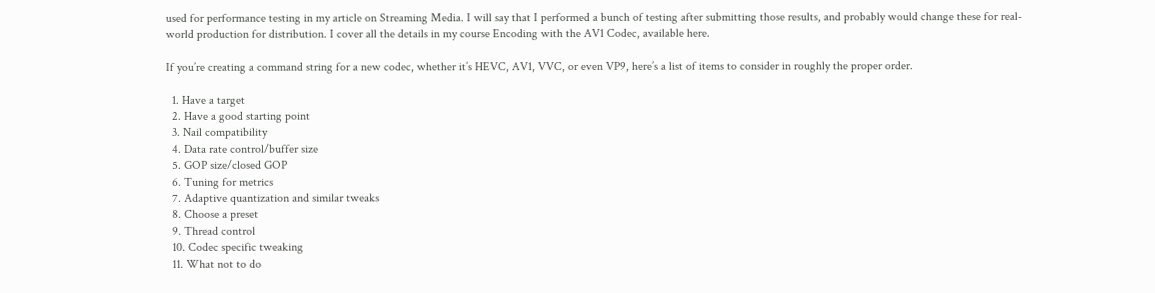used for performance testing in my article on Streaming Media. I will say that I performed a bunch of testing after submitting those results, and probably would change these for real-world production for distribution. I cover all the details in my course Encoding with the AV1 Codec, available here.

If you’re creating a command string for a new codec, whether it’s HEVC, AV1, VVC, or even VP9, here’s a list of items to consider in roughly the proper order.

  1. Have a target
  2. Have a good starting point
  3. Nail compatibility
  4. Data rate control/buffer size
  5. GOP size/closed GOP
  6. Tuning for metrics
  7. Adaptive quantization and similar tweaks
  8. Choose a preset
  9. Thread control
  10. Codec specific tweaking
  11. What not to do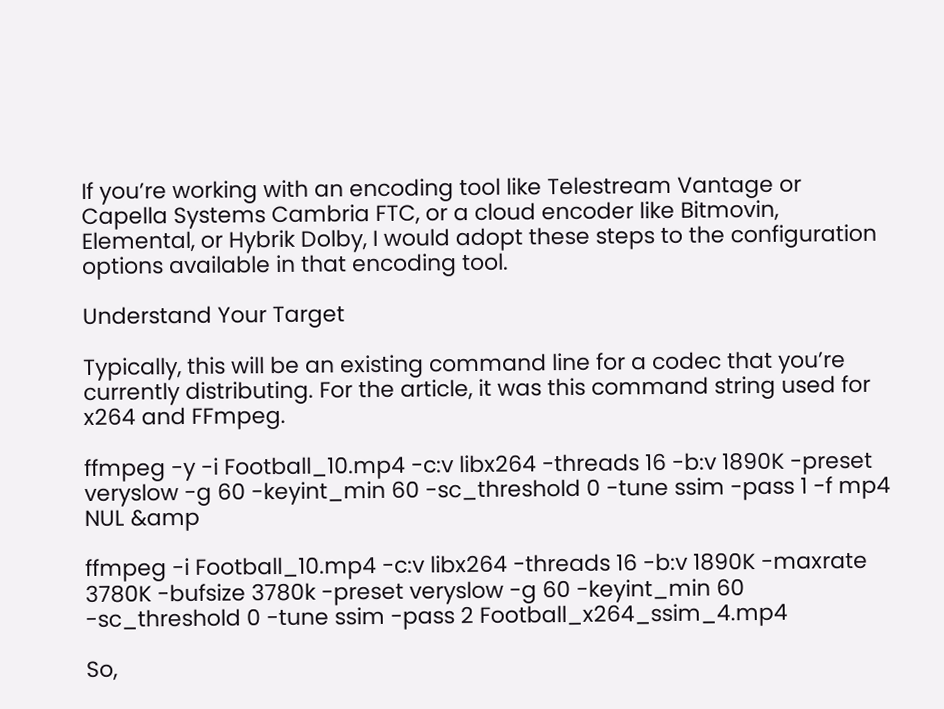If you’re working with an encoding tool like Telestream Vantage or Capella Systems Cambria FTC, or a cloud encoder like Bitmovin, Elemental, or Hybrik Dolby, I would adopt these steps to the configuration options available in that encoding tool.

Understand Your Target

Typically, this will be an existing command line for a codec that you’re currently distributing. For the article, it was this command string used for x264 and FFmpeg.

ffmpeg -y -i Football_10.mp4 -c:v libx264 -threads 16 -b:v 1890K -preset veryslow -g 60 -keyint_min 60 -sc_threshold 0 -tune ssim -pass 1 -f mp4 NUL &amp

ffmpeg -i Football_10.mp4 -c:v libx264 -threads 16 -b:v 1890K -maxrate 3780K -bufsize 3780k -preset veryslow -g 60 -keyint_min 60 -sc_threshold 0 -tune ssim -pass 2 Football_x264_ssim_4.mp4

So,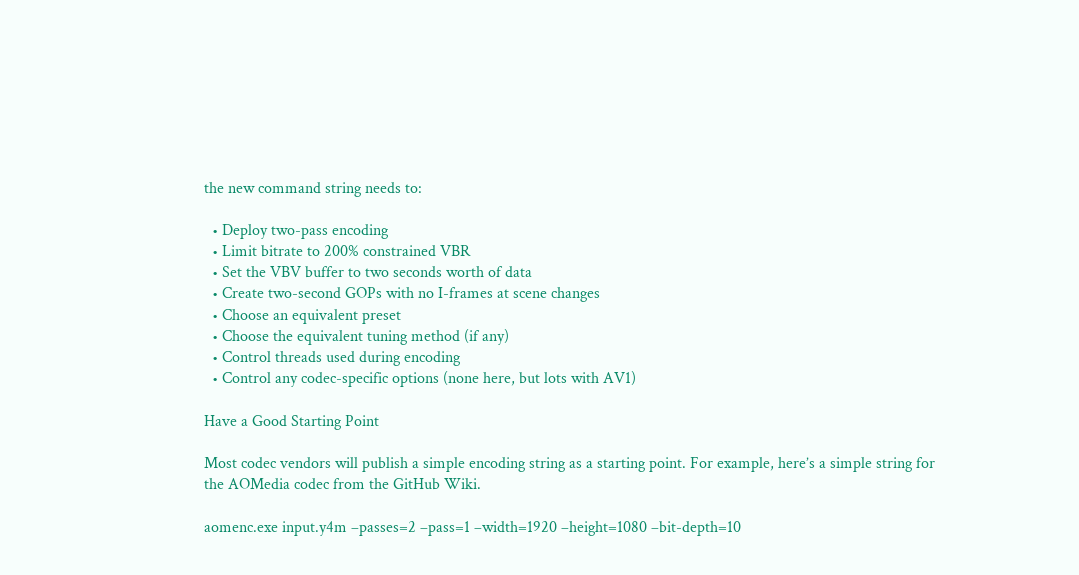the new command string needs to:

  • Deploy two-pass encoding
  • Limit bitrate to 200% constrained VBR
  • Set the VBV buffer to two seconds worth of data
  • Create two-second GOPs with no I-frames at scene changes
  • Choose an equivalent preset
  • Choose the equivalent tuning method (if any)
  • Control threads used during encoding
  • Control any codec-specific options (none here, but lots with AV1)

Have a Good Starting Point

Most codec vendors will publish a simple encoding string as a starting point. For example, here’s a simple string for the AOMedia codec from the GitHub Wiki.

aomenc.exe input.y4m –passes=2 –pass=1 –width=1920 –height=1080 –bit-depth=10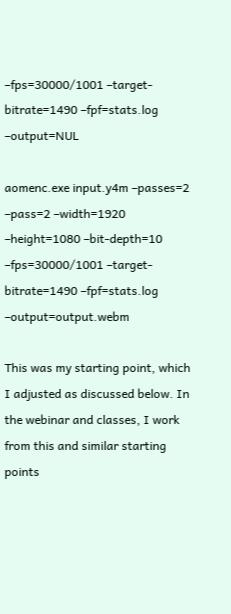–fps=30000/1001 –target-bitrate=1490 –fpf=stats.log –output=NUL

aomenc.exe input.y4m –passes=2 –pass=2 –width=1920 –height=1080 –bit-depth=10 –fps=30000/1001 –target-bitrate=1490 –fpf=stats.log –output=output.webm

This was my starting point, which I adjusted as discussed below. In the webinar and classes, I work from this and similar starting points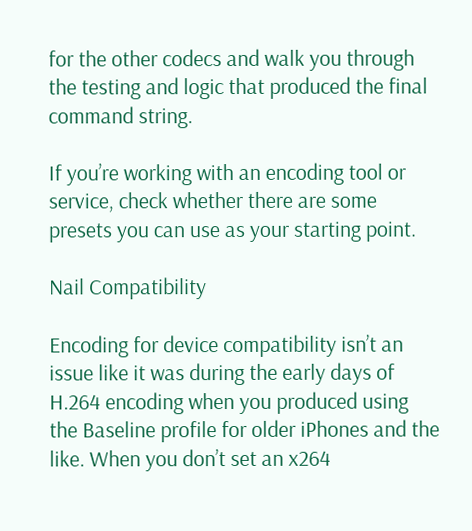for the other codecs and walk you through the testing and logic that produced the final command string.

If you’re working with an encoding tool or service, check whether there are some presets you can use as your starting point.

Nail Compatibility

Encoding for device compatibility isn’t an issue like it was during the early days of H.264 encoding when you produced using the Baseline profile for older iPhones and the like. When you don’t set an x264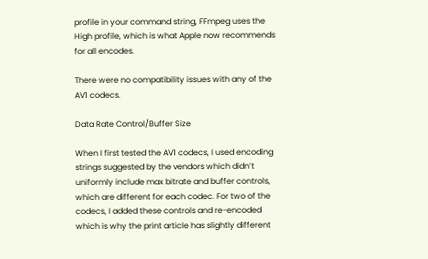profile in your command string, FFmpeg uses the High profile, which is what Apple now recommends for all encodes.

There were no compatibility issues with any of the AV1 codecs.

Data Rate Control/Buffer Size

When I first tested the AV1 codecs, I used encoding strings suggested by the vendors which didn’t uniformly include max bitrate and buffer controls, which are different for each codec. For two of the codecs, I added these controls and re-encoded which is why the print article has slightly different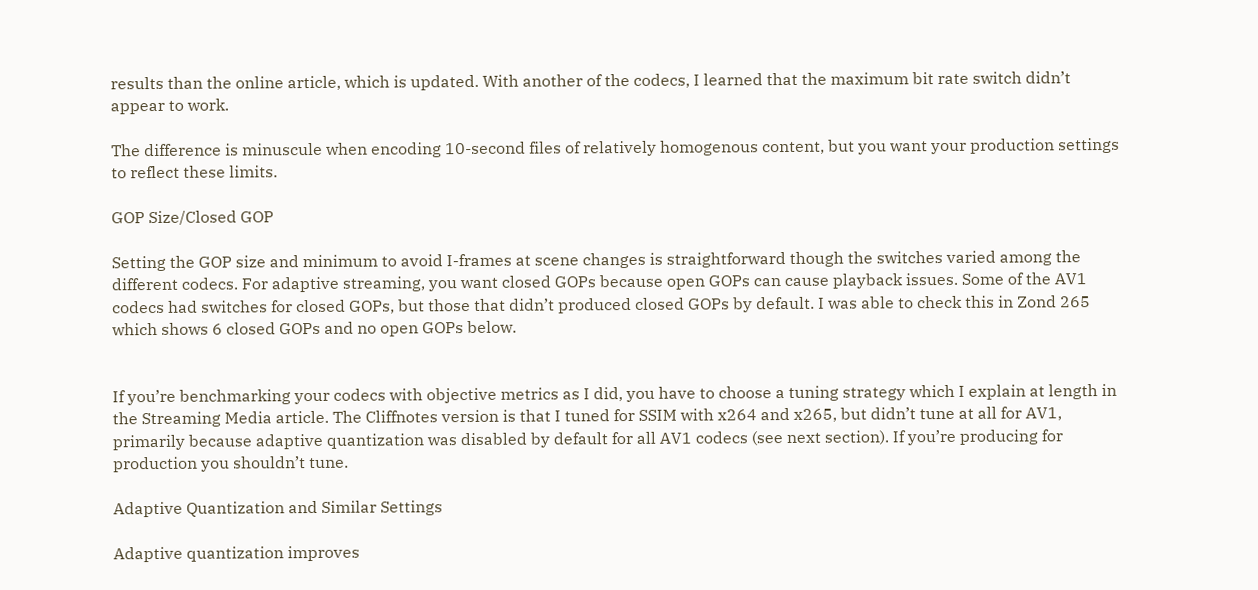results than the online article, which is updated. With another of the codecs, I learned that the maximum bit rate switch didn’t appear to work.

The difference is minuscule when encoding 10-second files of relatively homogenous content, but you want your production settings to reflect these limits.

GOP Size/Closed GOP

Setting the GOP size and minimum to avoid I-frames at scene changes is straightforward though the switches varied among the different codecs. For adaptive streaming, you want closed GOPs because open GOPs can cause playback issues. Some of the AV1 codecs had switches for closed GOPs, but those that didn’t produced closed GOPs by default. I was able to check this in Zond 265 which shows 6 closed GOPs and no open GOPs below.


If you’re benchmarking your codecs with objective metrics as I did, you have to choose a tuning strategy which I explain at length in the Streaming Media article. The Cliffnotes version is that I tuned for SSIM with x264 and x265, but didn’t tune at all for AV1, primarily because adaptive quantization was disabled by default for all AV1 codecs (see next section). If you’re producing for production you shouldn’t tune.

Adaptive Quantization and Similar Settings

Adaptive quantization improves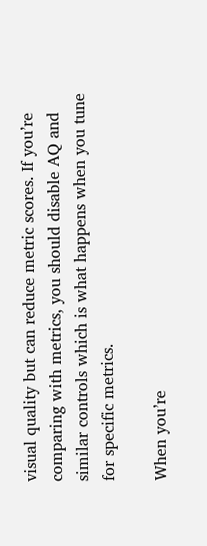visual quality but can reduce metric scores. If you’re comparing with metrics, you should disable AQ and similar controls which is what happens when you tune for specific metrics.

When you’re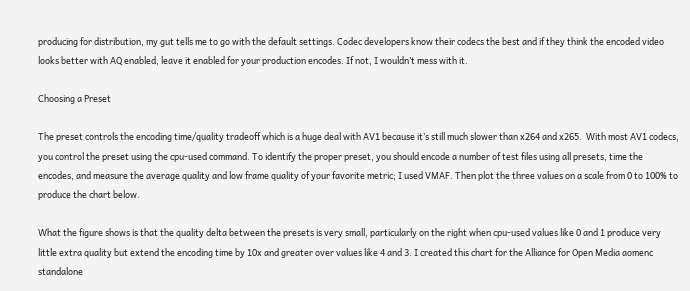producing for distribution, my gut tells me to go with the default settings. Codec developers know their codecs the best and if they think the encoded video looks better with AQ enabled, leave it enabled for your production encodes. If not, I wouldn’t mess with it.

Choosing a Preset

The preset controls the encoding time/quality tradeoff which is a huge deal with AV1 because it’s still much slower than x264 and x265.  With most AV1 codecs, you control the preset using the cpu-used command. To identify the proper preset, you should encode a number of test files using all presets, time the encodes, and measure the average quality and low frame quality of your favorite metric; I used VMAF. Then plot the three values on a scale from 0 to 100% to produce the chart below.

What the figure shows is that the quality delta between the presets is very small, particularly on the right when cpu-used values like 0 and 1 produce very little extra quality but extend the encoding time by 10x and greater over values like 4 and 3. I created this chart for the Alliance for Open Media aomenc standalone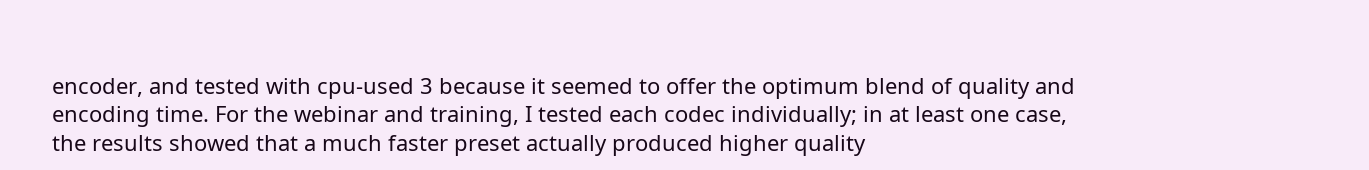encoder, and tested with cpu-used 3 because it seemed to offer the optimum blend of quality and encoding time. For the webinar and training, I tested each codec individually; in at least one case, the results showed that a much faster preset actually produced higher quality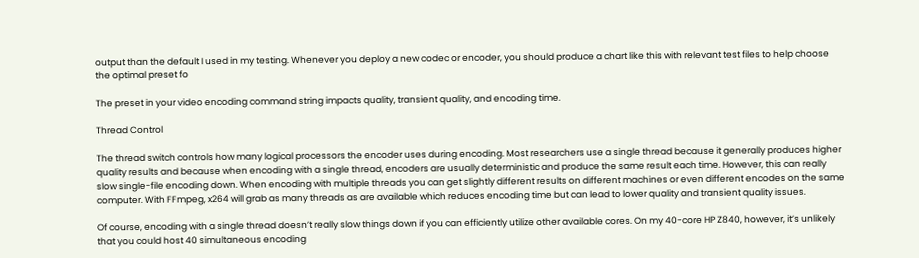output than the default I used in my testing. Whenever you deploy a new codec or encoder, you should produce a chart like this with relevant test files to help choose the optimal preset fo

The preset in your video encoding command string impacts quality, transient quality, and encoding time.

Thread Control

The thread switch controls how many logical processors the encoder uses during encoding. Most researchers use a single thread because it generally produces higher quality results and because when encoding with a single thread, encoders are usually deterministic and produce the same result each time. However, this can really slow single-file encoding down. When encoding with multiple threads you can get slightly different results on different machines or even different encodes on the same computer. With FFmpeg, x264 will grab as many threads as are available which reduces encoding time but can lead to lower quality and transient quality issues.

Of course, encoding with a single thread doesn’t really slow things down if you can efficiently utilize other available cores. On my 40-core HP Z840, however, it’s unlikely that you could host 40 simultaneous encoding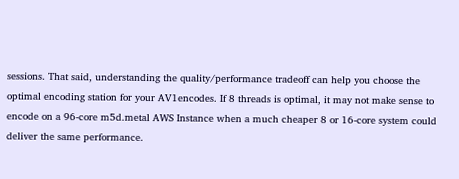sessions. That said, understanding the quality/performance tradeoff can help you choose the optimal encoding station for your AV1encodes. If 8 threads is optimal, it may not make sense to encode on a 96-core m5d.metal AWS Instance when a much cheaper 8 or 16-core system could deliver the same performance.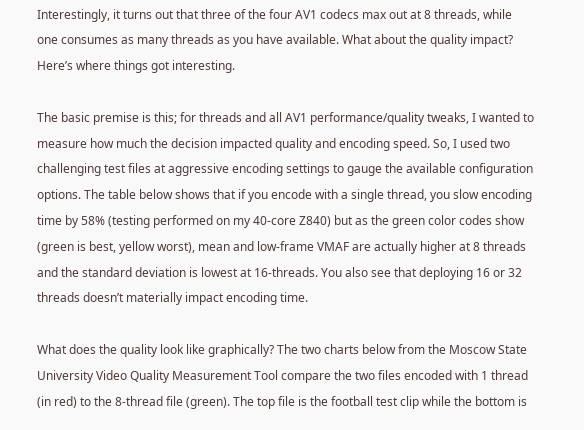Interestingly, it turns out that three of the four AV1 codecs max out at 8 threads, while one consumes as many threads as you have available. What about the quality impact? Here’s where things got interesting.

The basic premise is this; for threads and all AV1 performance/quality tweaks, I wanted to measure how much the decision impacted quality and encoding speed. So, I used two challenging test files at aggressive encoding settings to gauge the available configuration options. The table below shows that if you encode with a single thread, you slow encoding time by 58% (testing performed on my 40-core Z840) but as the green color codes show (green is best, yellow worst), mean and low-frame VMAF are actually higher at 8 threads and the standard deviation is lowest at 16-threads. You also see that deploying 16 or 32 threads doesn’t materially impact encoding time.

What does the quality look like graphically? The two charts below from the Moscow State University Video Quality Measurement Tool compare the two files encoded with 1 thread (in red) to the 8-thread file (green). The top file is the football test clip while the bottom is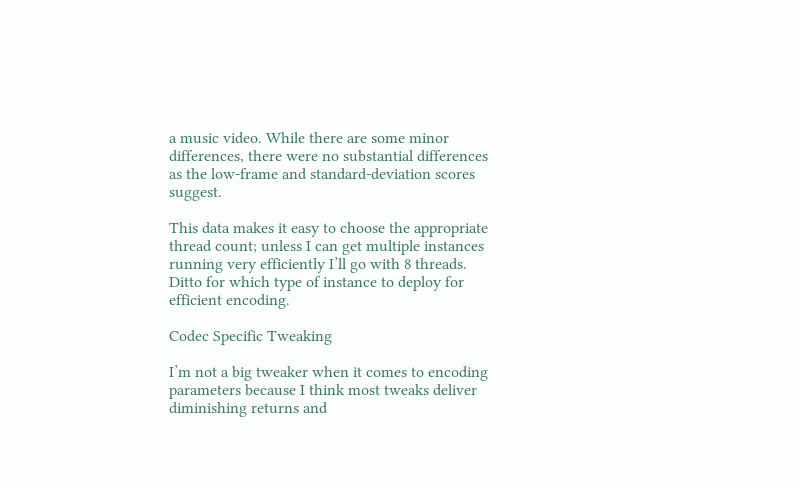a music video. While there are some minor differences, there were no substantial differences as the low-frame and standard-deviation scores suggest.

This data makes it easy to choose the appropriate thread count; unless I can get multiple instances running very efficiently I’ll go with 8 threads. Ditto for which type of instance to deploy for efficient encoding.

Codec Specific Tweaking

I’m not a big tweaker when it comes to encoding parameters because I think most tweaks deliver diminishing returns and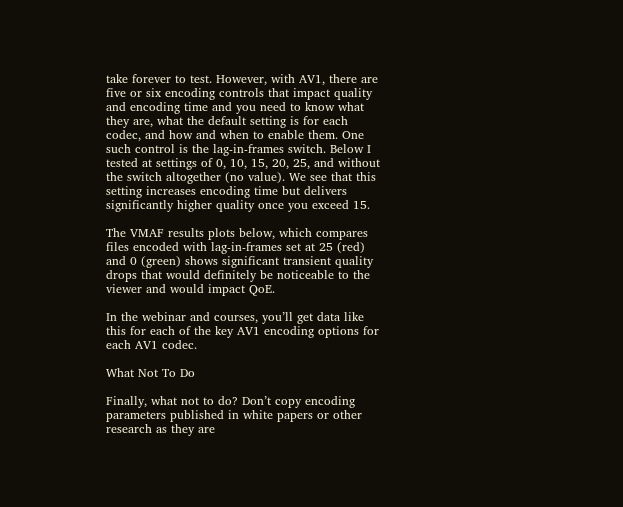take forever to test. However, with AV1, there are five or six encoding controls that impact quality and encoding time and you need to know what they are, what the default setting is for each codec, and how and when to enable them. One such control is the lag-in-frames switch. Below I tested at settings of 0, 10, 15, 20, 25, and without the switch altogether (no value). We see that this setting increases encoding time but delivers significantly higher quality once you exceed 15.

The VMAF results plots below, which compares files encoded with lag-in-frames set at 25 (red) and 0 (green) shows significant transient quality drops that would definitely be noticeable to the viewer and would impact QoE.

In the webinar and courses, you’ll get data like this for each of the key AV1 encoding options for each AV1 codec.

What Not To Do

Finally, what not to do? Don’t copy encoding parameters published in white papers or other research as they are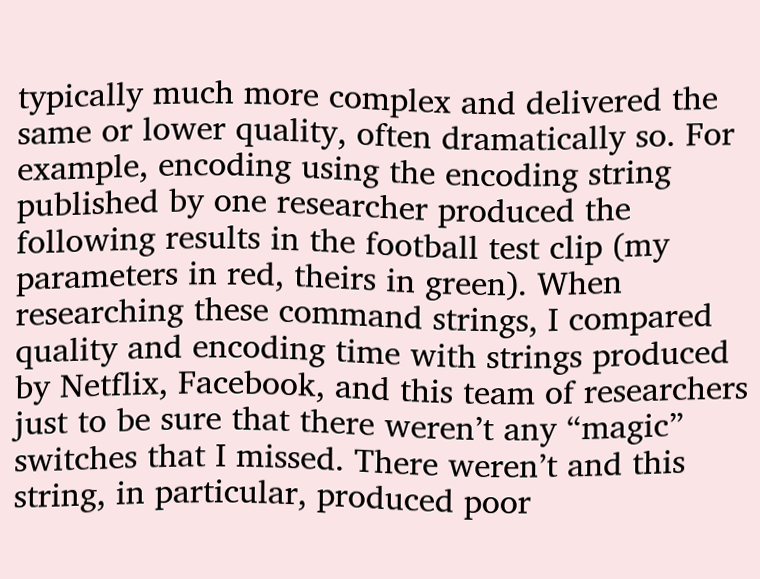typically much more complex and delivered the same or lower quality, often dramatically so. For example, encoding using the encoding string published by one researcher produced the following results in the football test clip (my parameters in red, theirs in green). When researching these command strings, I compared quality and encoding time with strings produced by Netflix, Facebook, and this team of researchers just to be sure that there weren’t any “magic” switches that I missed. There weren’t and this string, in particular, produced poor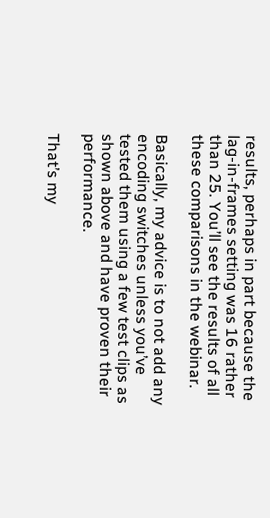results, perhaps in part because the lag-in-frames setting was 16 rather than 25. You’ll see the results of all these comparisons in the webinar.

Basically, my advice is to not add any encoding switches unless you’ve tested them using a few test clips as shown above and have proven their performance.

That’s my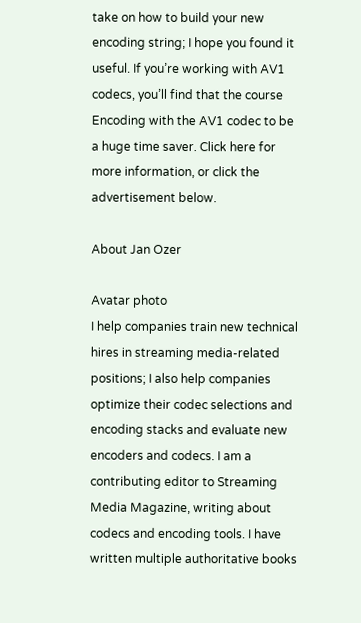take on how to build your new encoding string; I hope you found it useful. If you’re working with AV1 codecs, you’ll find that the course Encoding with the AV1 codec to be a huge time saver. Click here for more information, or click the advertisement below.

About Jan Ozer

Avatar photo
I help companies train new technical hires in streaming media-related positions; I also help companies optimize their codec selections and encoding stacks and evaluate new encoders and codecs. I am a contributing editor to Streaming Media Magazine, writing about codecs and encoding tools. I have written multiple authoritative books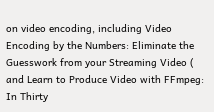on video encoding, including Video Encoding by the Numbers: Eliminate the Guesswork from your Streaming Video ( and Learn to Produce Video with FFmpeg: In Thirty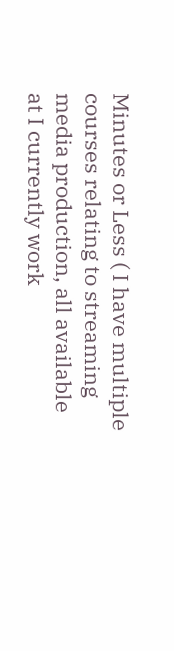Minutes or Less ( I have multiple courses relating to streaming media production, all available at I currently work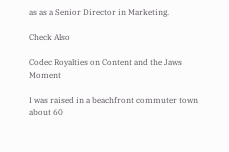as as a Senior Director in Marketing.

Check Also

Codec Royalties on Content and the Jaws Moment

I was raised in a beachfront commuter town about 60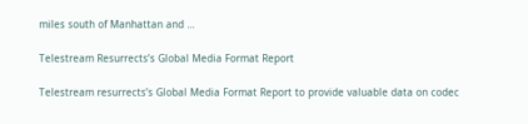miles south of Manhattan and …

Telestream Resurrects’s Global Media Format Report

Telestream resurrects’s Global Media Format Report to provide valuable data on codec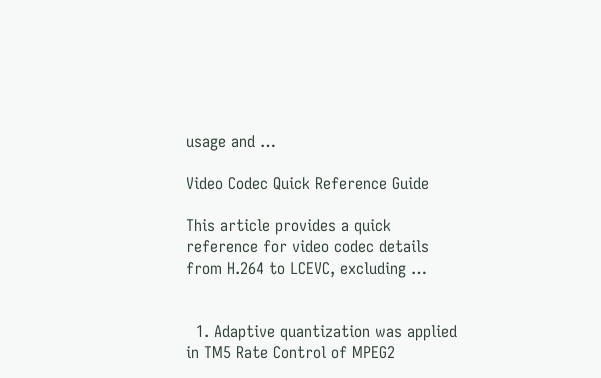usage and …

Video Codec Quick Reference Guide

This article provides a quick reference for video codec details from H.264 to LCEVC, excluding …


  1. Adaptive quantization was applied in TM5 Rate Control of MPEG2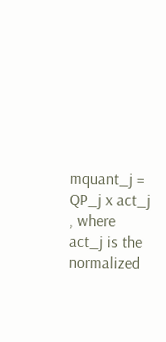mquant_j = QP_j x act_j , where act_j is the normalized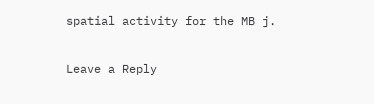spatial activity for the MB j.

Leave a Reply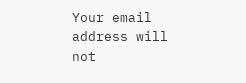Your email address will not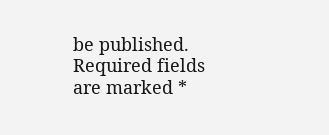be published. Required fields are marked *